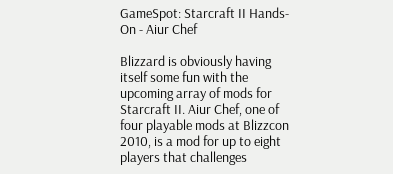GameSpot: Starcraft II Hands-On - Aiur Chef

Blizzard is obviously having itself some fun with the upcoming array of mods for Starcraft II. Aiur Chef, one of four playable mods at Blizzcon 2010, is a mod for up to eight players that challenges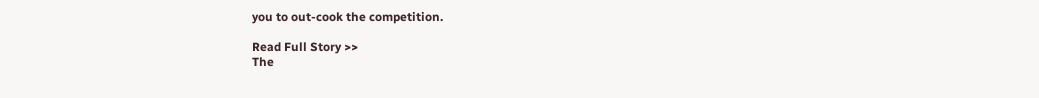you to out-cook the competition.

Read Full Story >>
The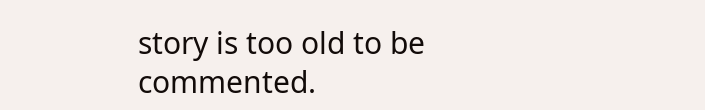story is too old to be commented.